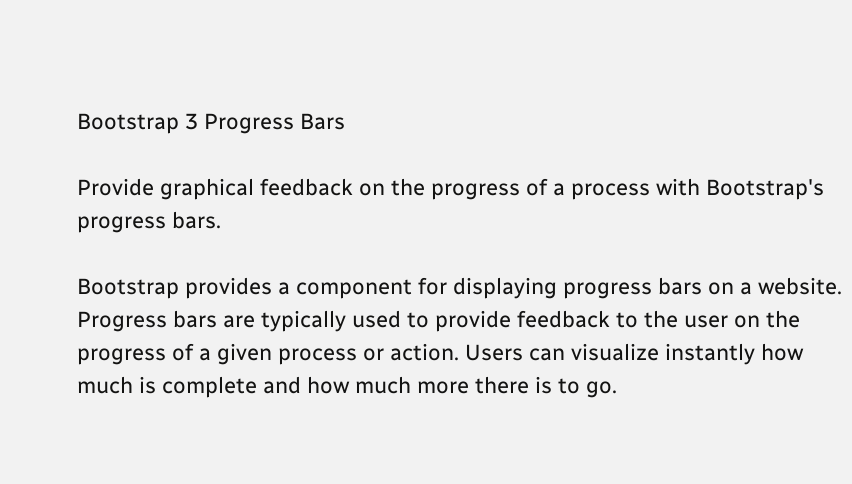Bootstrap 3 Progress Bars

Provide graphical feedback on the progress of a process with Bootstrap's progress bars.

Bootstrap provides a component for displaying progress bars on a website. Progress bars are typically used to provide feedback to the user on the progress of a given process or action. Users can visualize instantly how much is complete and how much more there is to go.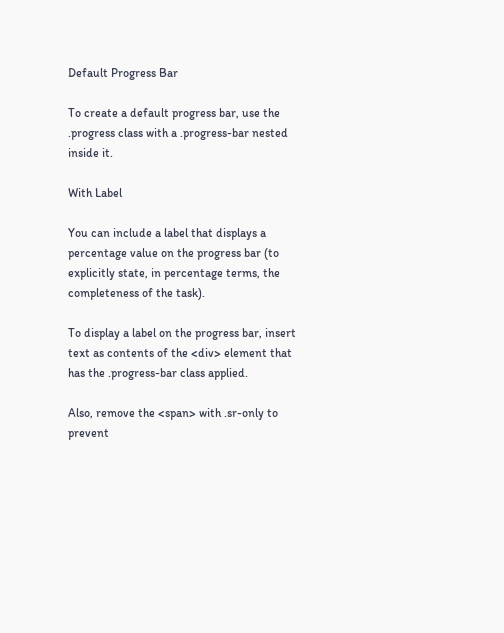Default Progress Bar

To create a default progress bar, use the .progress class with a .progress-bar nested inside it.

With Label

You can include a label that displays a percentage value on the progress bar (to explicitly state, in percentage terms, the completeness of the task).

To display a label on the progress bar, insert text as contents of the <div> element that has the .progress-bar class applied.

Also, remove the <span> with .sr-only to prevent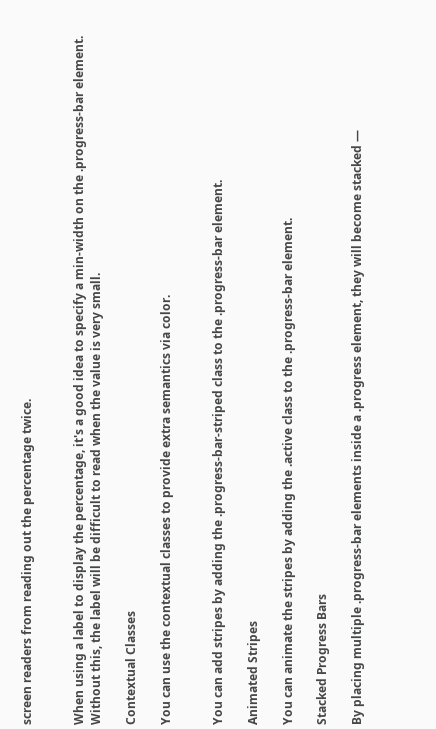screen readers from reading out the percentage twice.


When using a label to display the percentage, it's a good idea to specify a min-width on the .progress-bar element. Without this, the label will be difficult to read when the value is very small.

Contextual Classes

You can use the contextual classes to provide extra semantics via color.


You can add stripes by adding the .progress-bar-striped class to the .progress-bar element.

Animated Stripes

You can animate the stripes by adding the .active class to the .progress-bar element.

Stacked Progress Bars

By placing multiple .progress-bar elements inside a .progress element, they will become stacked —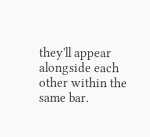they'll appear alongside each other within the same bar.